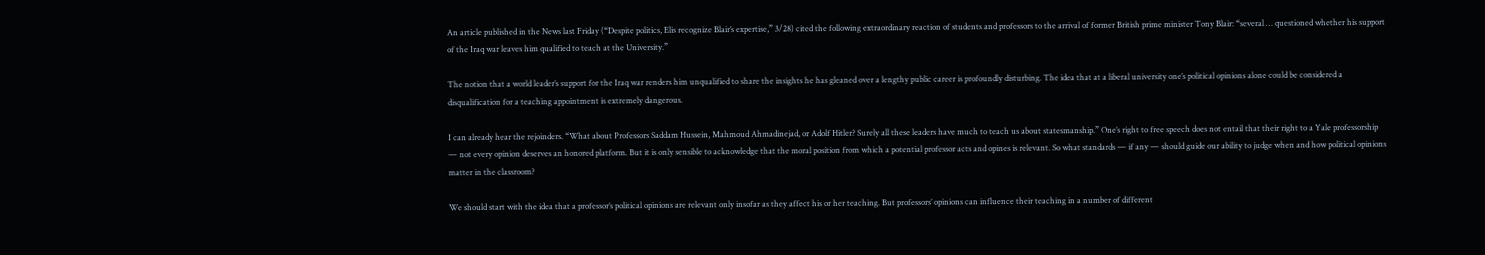An article published in the News last Friday (“Despite politics, Elis recognize Blair’s expertise,” 3/28) cited the following extraordinary reaction of students and professors to the arrival of former British prime minister Tony Blair: “several … questioned whether his support of the Iraq war leaves him qualified to teach at the University.”

The notion that a world leader’s support for the Iraq war renders him unqualified to share the insights he has gleaned over a lengthy public career is profoundly disturbing. The idea that at a liberal university one’s political opinions alone could be considered a disqualification for a teaching appointment is extremely dangerous.

I can already hear the rejoinders. “What about Professors Saddam Hussein, Mahmoud Ahmadinejad, or Adolf Hitler? Surely all these leaders have much to teach us about statesmanship.” One’s right to free speech does not entail that their right to a Yale professorship — not every opinion deserves an honored platform. But it is only sensible to acknowledge that the moral position from which a potential professor acts and opines is relevant. So what standards — if any — should guide our ability to judge when and how political opinions matter in the classroom?

We should start with the idea that a professor’s political opinions are relevant only insofar as they affect his or her teaching. But professors’ opinions can influence their teaching in a number of different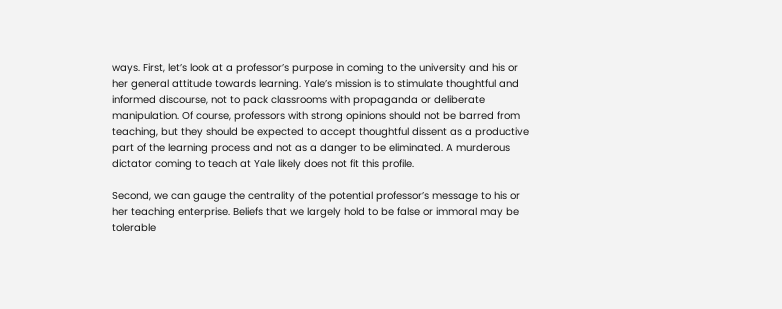ways. First, let’s look at a professor’s purpose in coming to the university and his or her general attitude towards learning. Yale’s mission is to stimulate thoughtful and informed discourse, not to pack classrooms with propaganda or deliberate manipulation. Of course, professors with strong opinions should not be barred from teaching, but they should be expected to accept thoughtful dissent as a productive part of the learning process and not as a danger to be eliminated. A murderous dictator coming to teach at Yale likely does not fit this profile.

Second, we can gauge the centrality of the potential professor’s message to his or her teaching enterprise. Beliefs that we largely hold to be false or immoral may be tolerable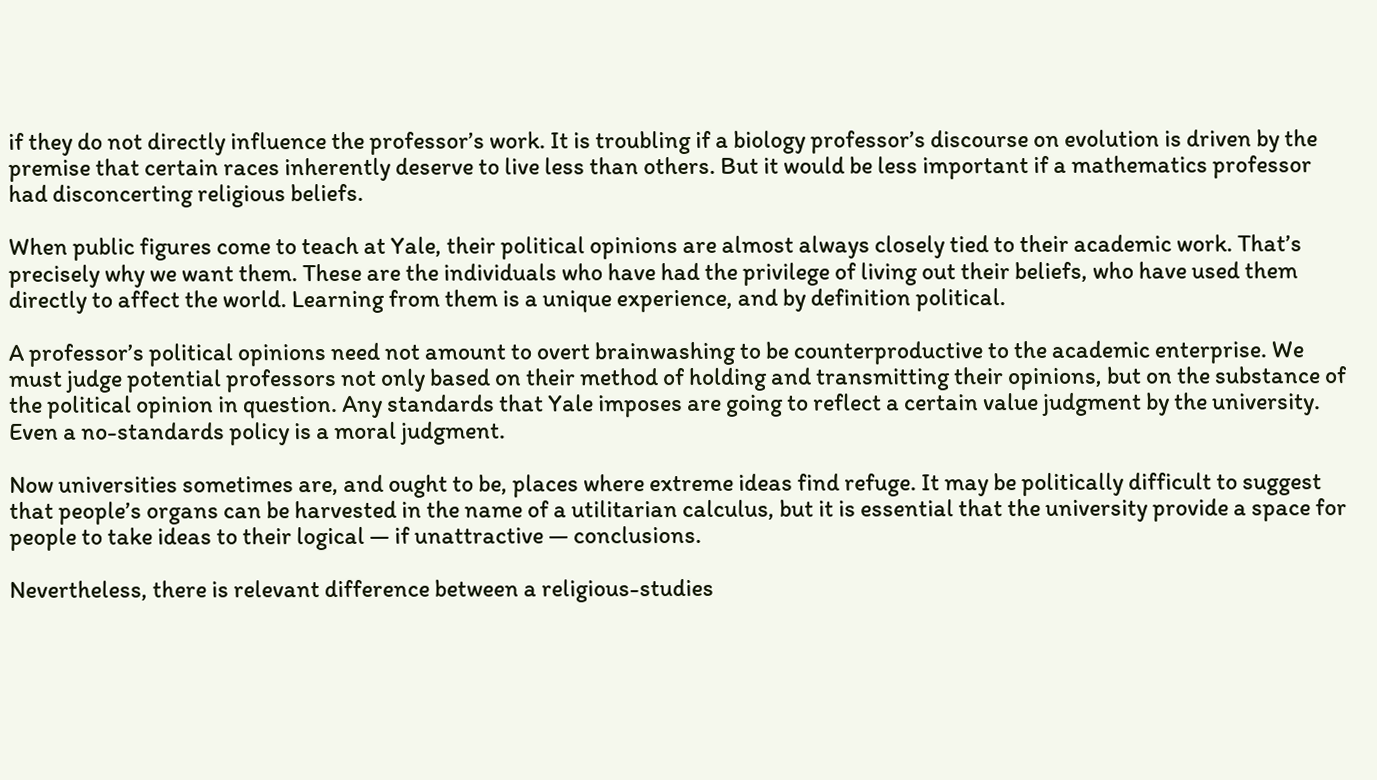if they do not directly influence the professor’s work. It is troubling if a biology professor’s discourse on evolution is driven by the premise that certain races inherently deserve to live less than others. But it would be less important if a mathematics professor had disconcerting religious beliefs.

When public figures come to teach at Yale, their political opinions are almost always closely tied to their academic work. That’s precisely why we want them. These are the individuals who have had the privilege of living out their beliefs, who have used them directly to affect the world. Learning from them is a unique experience, and by definition political.

A professor’s political opinions need not amount to overt brainwashing to be counterproductive to the academic enterprise. We must judge potential professors not only based on their method of holding and transmitting their opinions, but on the substance of the political opinion in question. Any standards that Yale imposes are going to reflect a certain value judgment by the university. Even a no-standards policy is a moral judgment.

Now universities sometimes are, and ought to be, places where extreme ideas find refuge. It may be politically difficult to suggest that people’s organs can be harvested in the name of a utilitarian calculus, but it is essential that the university provide a space for people to take ideas to their logical — if unattractive — conclusions.

Nevertheless, there is relevant difference between a religious-studies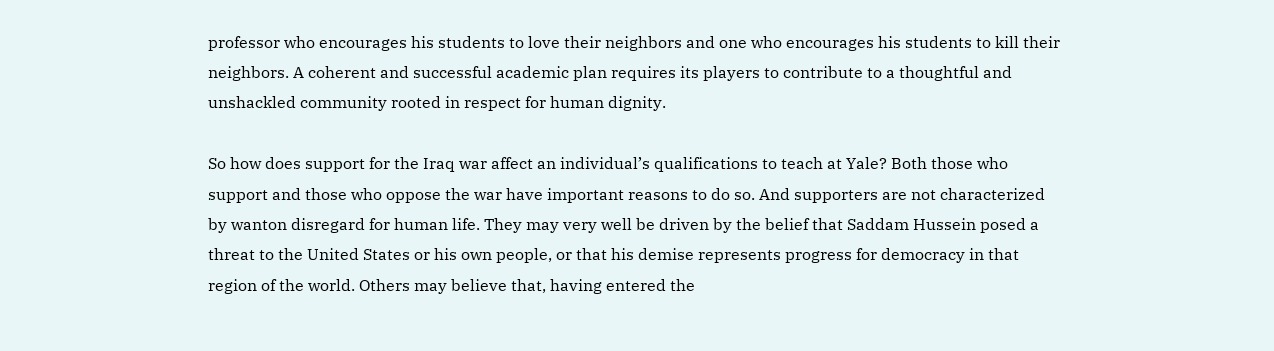professor who encourages his students to love their neighbors and one who encourages his students to kill their neighbors. A coherent and successful academic plan requires its players to contribute to a thoughtful and unshackled community rooted in respect for human dignity.

So how does support for the Iraq war affect an individual’s qualifications to teach at Yale? Both those who support and those who oppose the war have important reasons to do so. And supporters are not characterized by wanton disregard for human life. They may very well be driven by the belief that Saddam Hussein posed a threat to the United States or his own people, or that his demise represents progress for democracy in that region of the world. Others may believe that, having entered the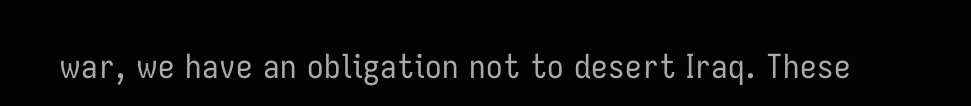war, we have an obligation not to desert Iraq. These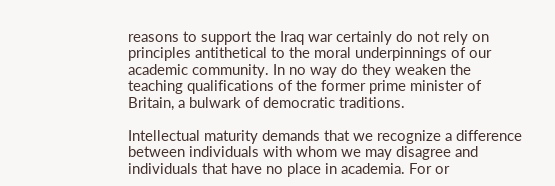reasons to support the Iraq war certainly do not rely on principles antithetical to the moral underpinnings of our academic community. In no way do they weaken the teaching qualifications of the former prime minister of Britain, a bulwark of democratic traditions.

Intellectual maturity demands that we recognize a difference between individuals with whom we may disagree and individuals that have no place in academia. For or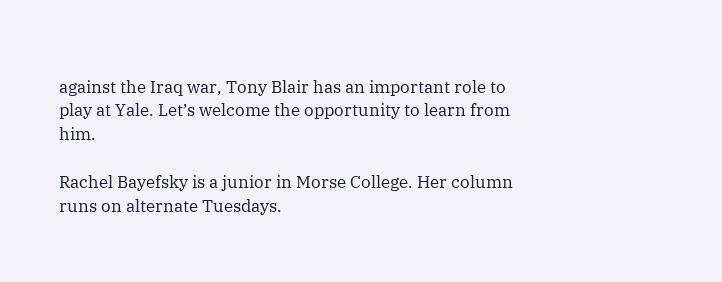against the Iraq war, Tony Blair has an important role to play at Yale. Let’s welcome the opportunity to learn from him.

Rachel Bayefsky is a junior in Morse College. Her column runs on alternate Tuesdays.